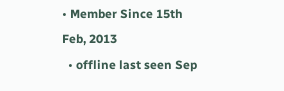• Member Since 15th Feb, 2013
  • offline last seen Sep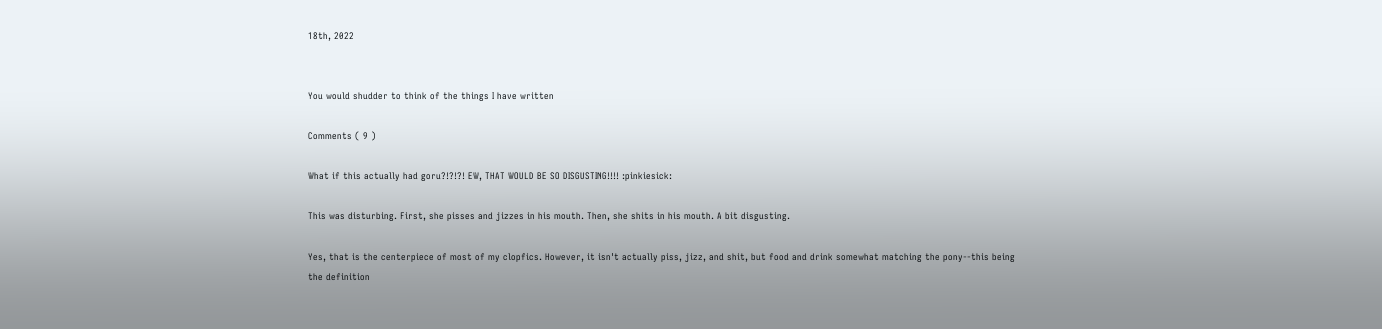18th, 2022


You would shudder to think of the things I have written

Comments ( 9 )

What if this actually had goru?!?!?! EW, THAT WOULD BE SO DISGUSTING!!!! :pinkiesick:

This was disturbing. First, she pisses and jizzes in his mouth. Then, she shits in his mouth. A bit disgusting.

Yes, that is the centerpiece of most of my clopfics. However, it isn't actually piss, jizz, and shit, but food and drink somewhat matching the pony--this being the definition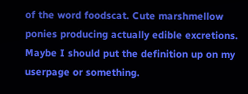of the word foodscat. Cute marshmellow ponies producing actually edible excretions. Maybe I should put the definition up on my userpage or something.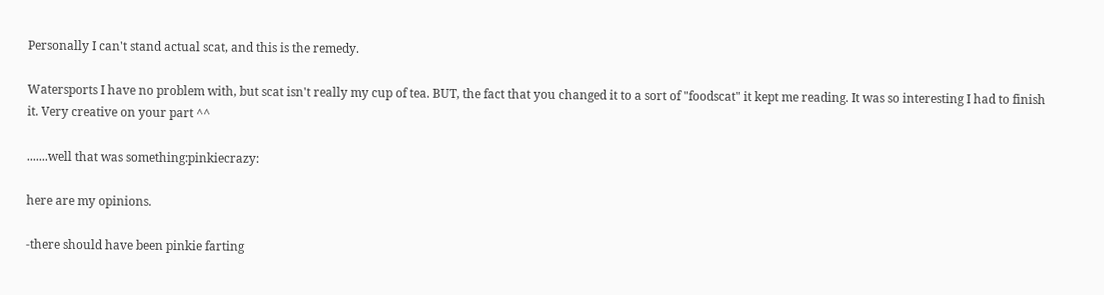Personally I can't stand actual scat, and this is the remedy.

Watersports I have no problem with, but scat isn't really my cup of tea. BUT, the fact that you changed it to a sort of "foodscat" it kept me reading. It was so interesting I had to finish it. Very creative on your part ^^

.......well that was something:pinkiecrazy:

here are my opinions.

-there should have been pinkie farting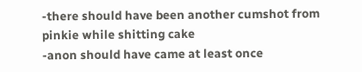-there should have been another cumshot from pinkie while shitting cake
-anon should have came at least once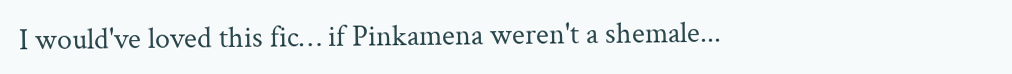I would've loved this fic… if Pinkamena weren't a shemale...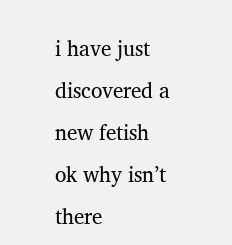i have just discovered a new fetish
ok why isn’t there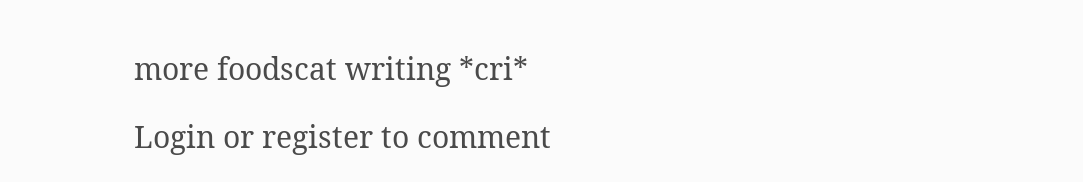more foodscat writing *cri*

Login or register to comment